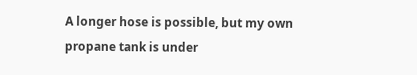A longer hose is possible, but my own propane tank is under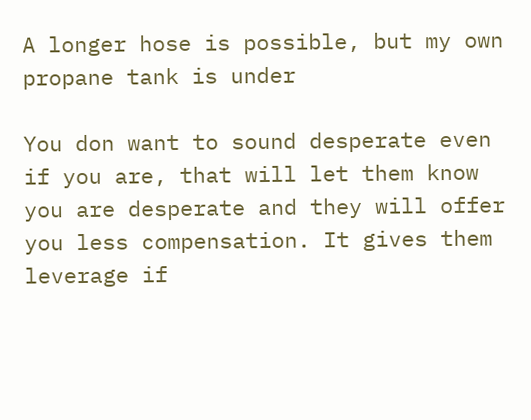A longer hose is possible, but my own propane tank is under

You don want to sound desperate even if you are, that will let them know you are desperate and they will offer you less compensation. It gives them leverage if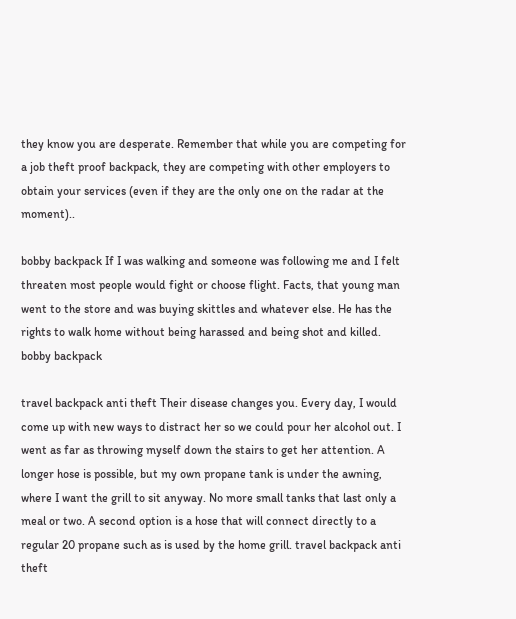they know you are desperate. Remember that while you are competing for a job theft proof backpack, they are competing with other employers to obtain your services (even if they are the only one on the radar at the moment)..

bobby backpack If I was walking and someone was following me and I felt threaten most people would fight or choose flight. Facts, that young man went to the store and was buying skittles and whatever else. He has the rights to walk home without being harassed and being shot and killed. bobby backpack

travel backpack anti theft Their disease changes you. Every day, I would come up with new ways to distract her so we could pour her alcohol out. I went as far as throwing myself down the stairs to get her attention. A longer hose is possible, but my own propane tank is under the awning, where I want the grill to sit anyway. No more small tanks that last only a meal or two. A second option is a hose that will connect directly to a regular 20 propane such as is used by the home grill. travel backpack anti theft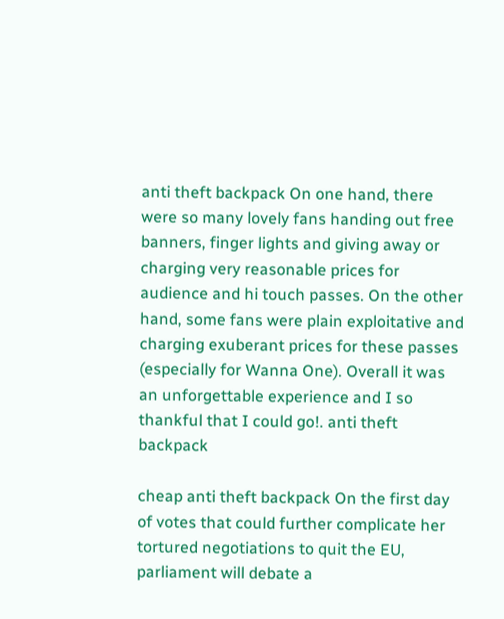anti theft backpack On one hand, there were so many lovely fans handing out free banners, finger lights and giving away or charging very reasonable prices for audience and hi touch passes. On the other hand, some fans were plain exploitative and charging exuberant prices for these passes (especially for Wanna One). Overall it was an unforgettable experience and I so thankful that I could go!. anti theft backpack

cheap anti theft backpack On the first day of votes that could further complicate her tortured negotiations to quit the EU, parliament will debate a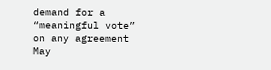demand for a “meaningful vote” on any agreement May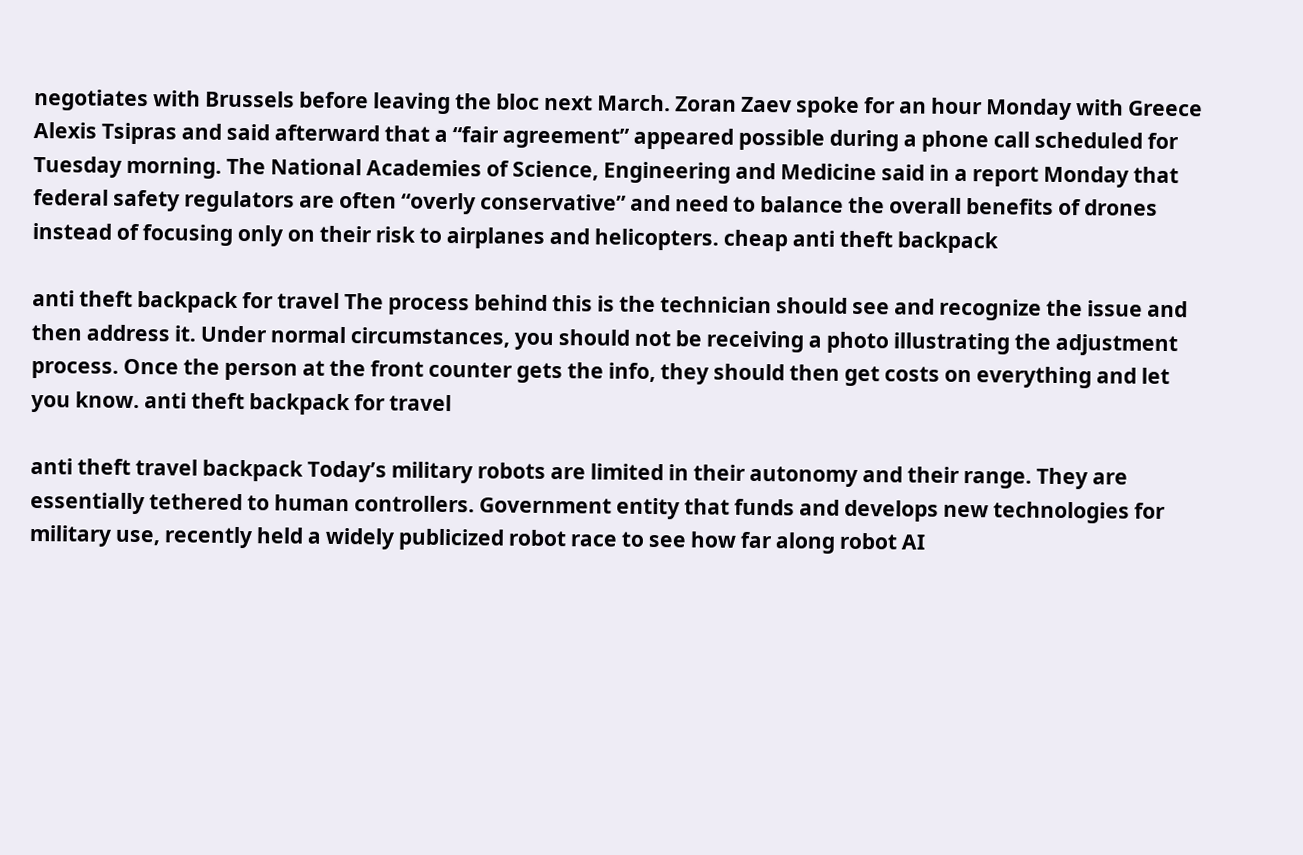negotiates with Brussels before leaving the bloc next March. Zoran Zaev spoke for an hour Monday with Greece Alexis Tsipras and said afterward that a “fair agreement” appeared possible during a phone call scheduled for Tuesday morning. The National Academies of Science, Engineering and Medicine said in a report Monday that federal safety regulators are often “overly conservative” and need to balance the overall benefits of drones instead of focusing only on their risk to airplanes and helicopters. cheap anti theft backpack

anti theft backpack for travel The process behind this is the technician should see and recognize the issue and then address it. Under normal circumstances, you should not be receiving a photo illustrating the adjustment process. Once the person at the front counter gets the info, they should then get costs on everything and let you know. anti theft backpack for travel

anti theft travel backpack Today’s military robots are limited in their autonomy and their range. They are essentially tethered to human controllers. Government entity that funds and develops new technologies for military use, recently held a widely publicized robot race to see how far along robot AI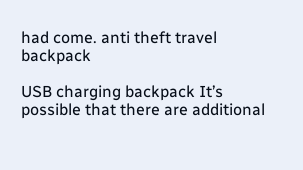had come. anti theft travel backpack

USB charging backpack It’s possible that there are additional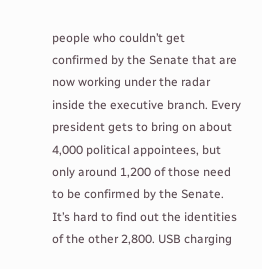people who couldn’t get confirmed by the Senate that are now working under the radar inside the executive branch. Every president gets to bring on about 4,000 political appointees, but only around 1,200 of those need to be confirmed by the Senate. It’s hard to find out the identities of the other 2,800. USB charging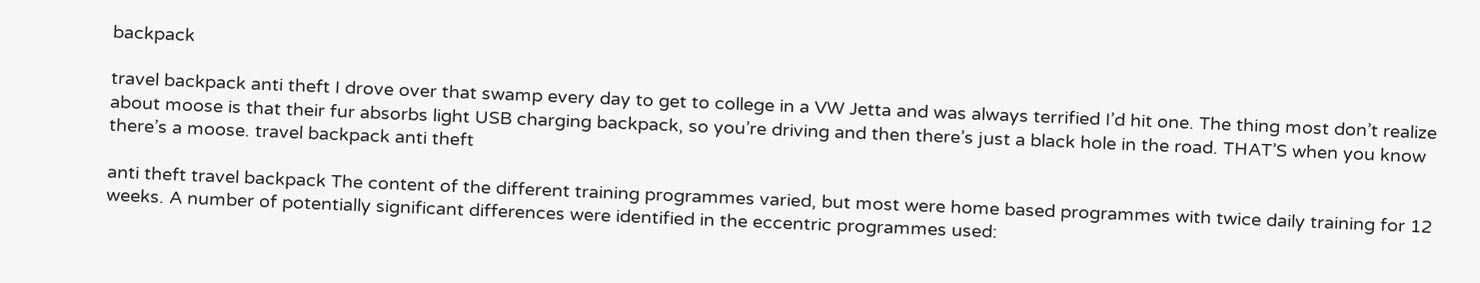backpack

travel backpack anti theft I drove over that swamp every day to get to college in a VW Jetta and was always terrified I’d hit one. The thing most don’t realize about moose is that their fur absorbs light USB charging backpack, so you’re driving and then there’s just a black hole in the road. THAT’S when you know there’s a moose. travel backpack anti theft

anti theft travel backpack The content of the different training programmes varied, but most were home based programmes with twice daily training for 12 weeks. A number of potentially significant differences were identified in the eccentric programmes used: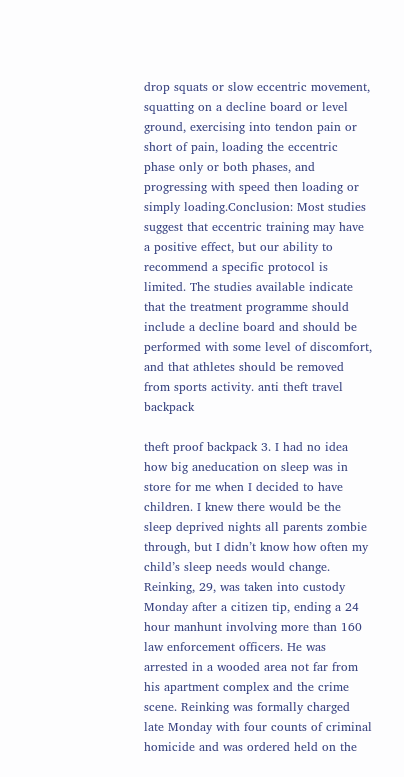drop squats or slow eccentric movement, squatting on a decline board or level ground, exercising into tendon pain or short of pain, loading the eccentric phase only or both phases, and progressing with speed then loading or simply loading.Conclusion: Most studies suggest that eccentric training may have a positive effect, but our ability to recommend a specific protocol is limited. The studies available indicate that the treatment programme should include a decline board and should be performed with some level of discomfort, and that athletes should be removed from sports activity. anti theft travel backpack

theft proof backpack 3. I had no idea how big aneducation on sleep was in store for me when I decided to have children. I knew there would be the sleep deprived nights all parents zombie through, but I didn’t know how often my child’s sleep needs would change. Reinking, 29, was taken into custody Monday after a citizen tip, ending a 24 hour manhunt involving more than 160 law enforcement officers. He was arrested in a wooded area not far from his apartment complex and the crime scene. Reinking was formally charged late Monday with four counts of criminal homicide and was ordered held on the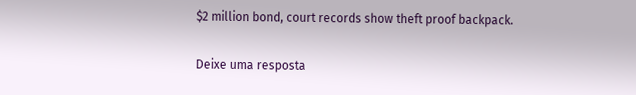$2 million bond, court records show theft proof backpack.

Deixe uma resposta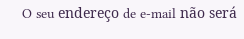O seu endereço de e-mail não será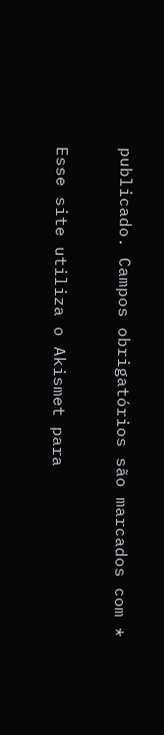publicado. Campos obrigatórios são marcados com *

Esse site utiliza o Akismet para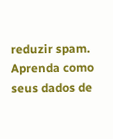reduzir spam. Aprenda como seus dados de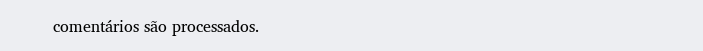comentários são processados.